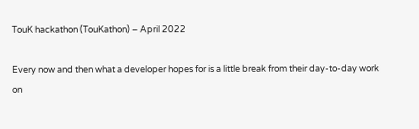TouK hackathon (TouKathon) – April 2022

Every now and then what a developer hopes for is a little break from their day-to-day work on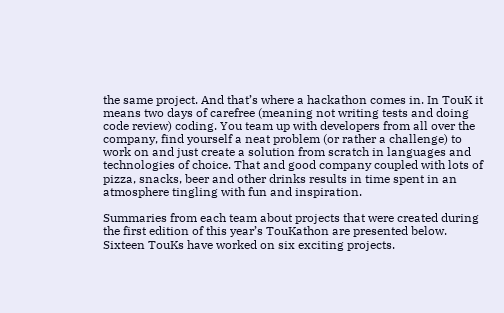the same project. And that’s where a hackathon comes in. In TouK it means two days of carefree (meaning not writing tests and doing code review) coding. You team up with developers from all over the company, find yourself a neat problem (or rather a challenge) to work on and just create a solution from scratch in languages and technologies of choice. That and good company coupled with lots of pizza, snacks, beer and other drinks results in time spent in an atmosphere tingling with fun and inspiration.

Summaries from each team about projects that were created during the first edition of this year’s TouKathon are presented below. Sixteen TouKs have worked on six exciting projects.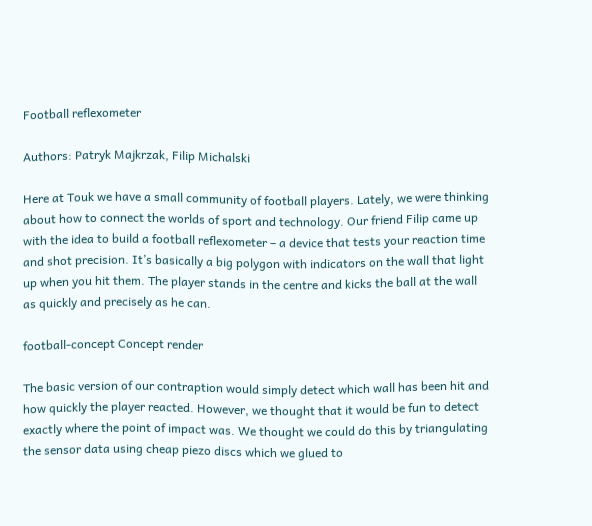Football reflexometer

Authors: Patryk Majkrzak, Filip Michalski

Here at Touk we have a small community of football players. Lately, we were thinking about how to connect the worlds of sport and technology. Our friend Filip came up with the idea to build a football reflexometer – a device that tests your reaction time and shot precision. It’s basically a big polygon with indicators on the wall that light up when you hit them. The player stands in the centre and kicks the ball at the wall as quickly and precisely as he can.

football-concept Concept render

The basic version of our contraption would simply detect which wall has been hit and how quickly the player reacted. However, we thought that it would be fun to detect exactly where the point of impact was. We thought we could do this by triangulating the sensor data using cheap piezo discs which we glued to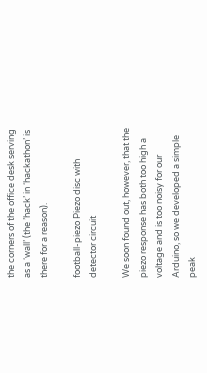the corners of the office desk serving as a ‘wall’ (the ’hack’ in ‘hackathon’ is there for a reason).

football-piezo Piezo disc with detector circuit

We soon found out, however, that the piezo response has both too high a voltage and is too noisy for our Arduino, so we developed a simple peak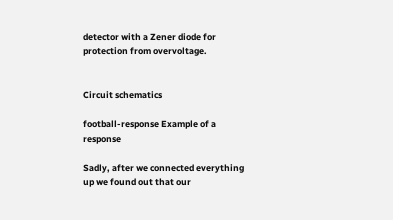detector with a Zener diode for protection from overvoltage.


Circuit schematics

football-response Example of a response

Sadly, after we connected everything up we found out that our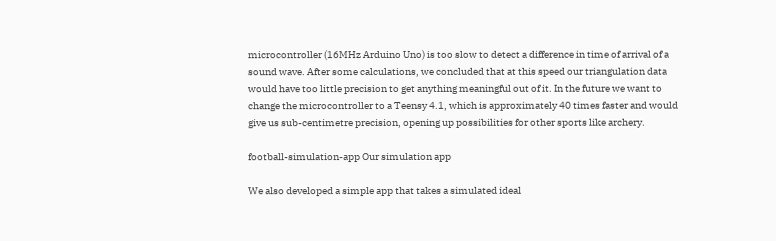microcontroller (16MHz Arduino Uno) is too slow to detect a difference in time of arrival of a sound wave. After some calculations, we concluded that at this speed our triangulation data would have too little precision to get anything meaningful out of it. In the future we want to change the microcontroller to a Teensy 4.1, which is approximately 40 times faster and would give us sub-centimetre precision, opening up possibilities for other sports like archery.

football-simulation-app Our simulation app

We also developed a simple app that takes a simulated ideal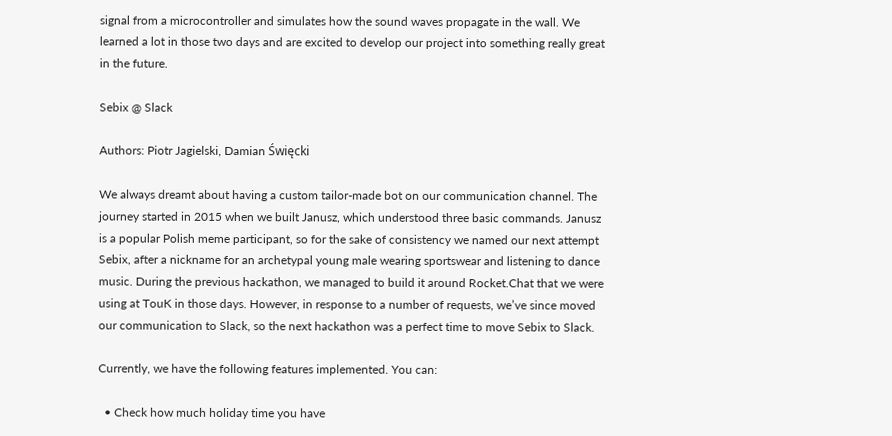signal from a microcontroller and simulates how the sound waves propagate in the wall. We learned a lot in those two days and are excited to develop our project into something really great in the future.

Sebix @ Slack

Authors: Piotr Jagielski, Damian Święcki

We always dreamt about having a custom tailor-made bot on our communication channel. The journey started in 2015 when we built Janusz, which understood three basic commands. Janusz is a popular Polish meme participant, so for the sake of consistency we named our next attempt Sebix, after a nickname for an archetypal young male wearing sportswear and listening to dance music. During the previous hackathon, we managed to build it around Rocket.Chat that we were using at TouK in those days. However, in response to a number of requests, we’ve since moved our communication to Slack, so the next hackathon was a perfect time to move Sebix to Slack.

Currently, we have the following features implemented. You can:

  • Check how much holiday time you have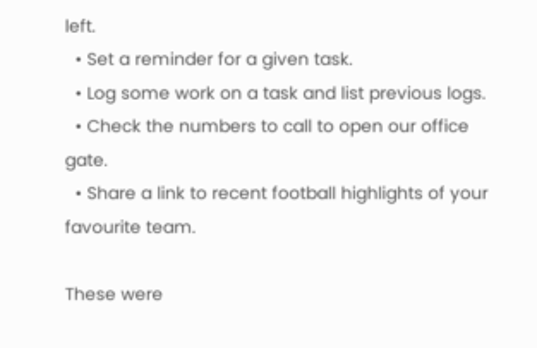left.
  • Set a reminder for a given task.
  • Log some work on a task and list previous logs.
  • Check the numbers to call to open our office gate.
  • Share a link to recent football highlights of your favourite team.

These were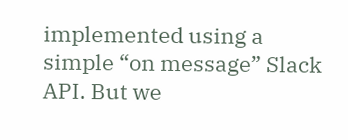implemented using a simple “on message” Slack API. But we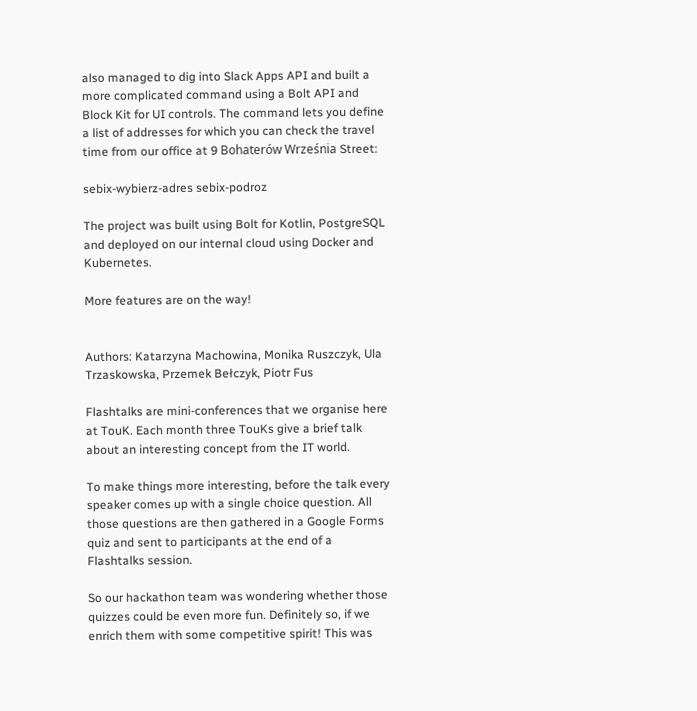also managed to dig into Slack Apps API and built a more complicated command using a Bolt API and Block Kit for UI controls. The command lets you define a list of addresses for which you can check the travel time from our office at 9 Bohaterów Września Street:

sebix-wybierz-adres sebix-podroz

The project was built using Bolt for Kotlin, PostgreSQL and deployed on our internal cloud using Docker and Kubernetes.

More features are on the way!


Authors: Katarzyna Machowina, Monika Ruszczyk, Ula Trzaskowska, Przemek Bełczyk, Piotr Fus

Flashtalks are mini-conferences that we organise here at TouK. Each month three TouKs give a brief talk about an interesting concept from the IT world.

To make things more interesting, before the talk every speaker comes up with a single choice question. All those questions are then gathered in a Google Forms quiz and sent to participants at the end of a Flashtalks session.

So our hackathon team was wondering whether those quizzes could be even more fun. Definitely so, if we enrich them with some competitive spirit! This was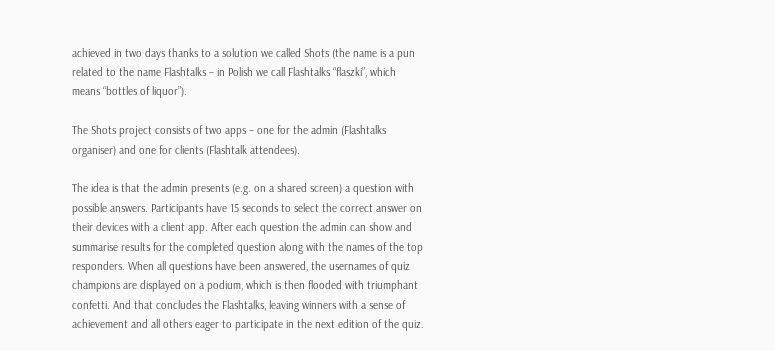achieved in two days thanks to a solution we called Shots (the name is a pun related to the name Flashtalks – in Polish we call Flashtalks “flaszki”, which means “bottles of liquor”).

The Shots project consists of two apps – one for the admin (Flashtalks organiser) and one for clients (Flashtalk attendees).

The idea is that the admin presents (e.g. on a shared screen) a question with possible answers. Participants have 15 seconds to select the correct answer on their devices with a client app. After each question the admin can show and summarise results for the completed question along with the names of the top responders. When all questions have been answered, the usernames of quiz champions are displayed on a podium, which is then flooded with triumphant confetti. And that concludes the Flashtalks, leaving winners with a sense of achievement and all others eager to participate in the next edition of the quiz.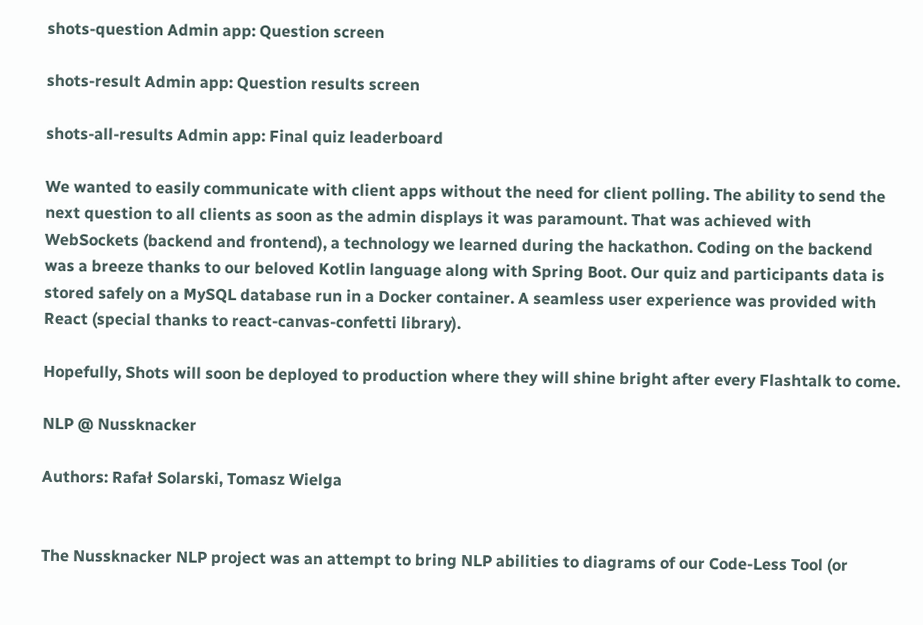shots-question Admin app: Question screen

shots-result Admin app: Question results screen

shots-all-results Admin app: Final quiz leaderboard

We wanted to easily communicate with client apps without the need for client polling. The ability to send the next question to all clients as soon as the admin displays it was paramount. That was achieved with WebSockets (backend and frontend), a technology we learned during the hackathon. Coding on the backend was a breeze thanks to our beloved Kotlin language along with Spring Boot. Our quiz and participants data is stored safely on a MySQL database run in a Docker container. A seamless user experience was provided with React (special thanks to react-canvas-confetti library).

Hopefully, Shots will soon be deployed to production where they will shine bright after every Flashtalk to come.

NLP @ Nussknacker

Authors: Rafał Solarski, Tomasz Wielga


The Nussknacker NLP project was an attempt to bring NLP abilities to diagrams of our Code-Less Tool (or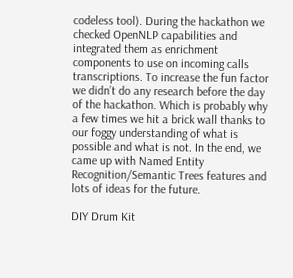codeless tool). During the hackathon we checked OpenNLP capabilities and integrated them as enrichment components to use on incoming calls transcriptions. To increase the fun factor we didn’t do any research before the day of the hackathon. Which is probably why a few times we hit a brick wall thanks to our foggy understanding of what is possible and what is not. In the end, we came up with Named Entity Recognition/Semantic Trees features and lots of ideas for the future.

DIY Drum Kit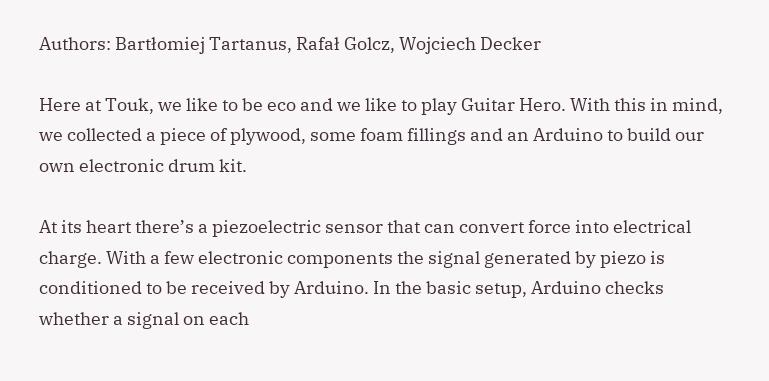Authors: Bartłomiej Tartanus, Rafał Golcz, Wojciech Decker

Here at Touk, we like to be eco and we like to play Guitar Hero. With this in mind, we collected a piece of plywood, some foam fillings and an Arduino to build our own electronic drum kit.

At its heart there’s a piezoelectric sensor that can convert force into electrical charge. With a few electronic components the signal generated by piezo is conditioned to be received by Arduino. In the basic setup, Arduino checks whether a signal on each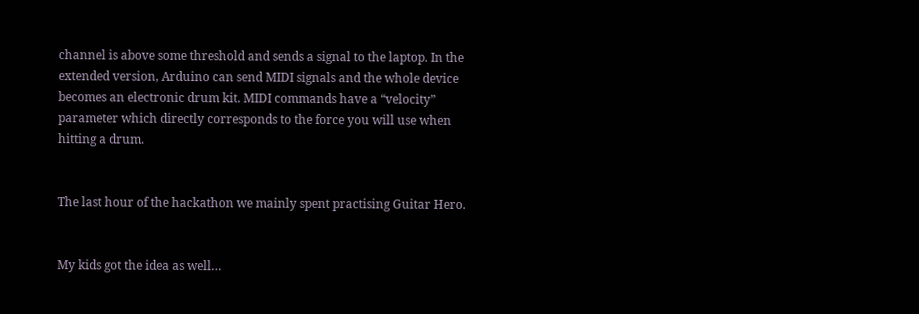channel is above some threshold and sends a signal to the laptop. In the extended version, Arduino can send MIDI signals and the whole device becomes an electronic drum kit. MIDI commands have a “velocity” parameter which directly corresponds to the force you will use when hitting a drum.


The last hour of the hackathon we mainly spent practising Guitar Hero.


My kids got the idea as well…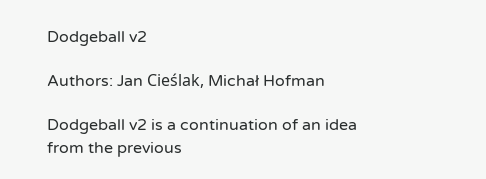Dodgeball v2

Authors: Jan Cieślak, Michał Hofman

Dodgeball v2 is a continuation of an idea from the previous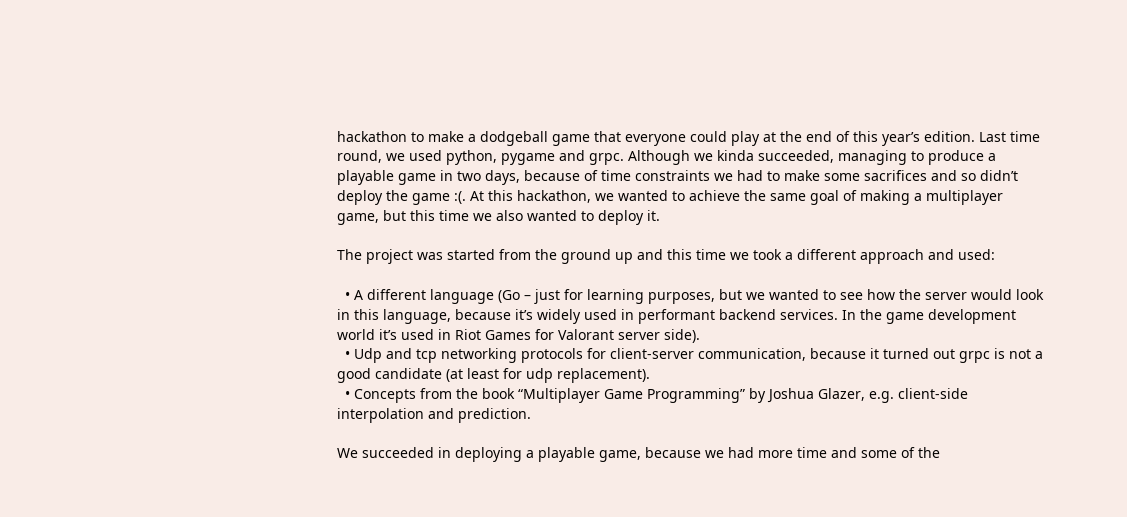hackathon to make a dodgeball game that everyone could play at the end of this year’s edition. Last time round, we used python, pygame and grpc. Although we kinda succeeded, managing to produce a playable game in two days, because of time constraints we had to make some sacrifices and so didn’t deploy the game :(. At this hackathon, we wanted to achieve the same goal of making a multiplayer game, but this time we also wanted to deploy it.

The project was started from the ground up and this time we took a different approach and used:

  • A different language (Go – just for learning purposes, but we wanted to see how the server would look in this language, because it’s widely used in performant backend services. In the game development world it’s used in Riot Games for Valorant server side).
  • Udp and tcp networking protocols for client-server communication, because it turned out grpc is not a good candidate (at least for udp replacement).
  • Concepts from the book “Multiplayer Game Programming” by Joshua Glazer, e.g. client-side interpolation and prediction.

We succeeded in deploying a playable game, because we had more time and some of the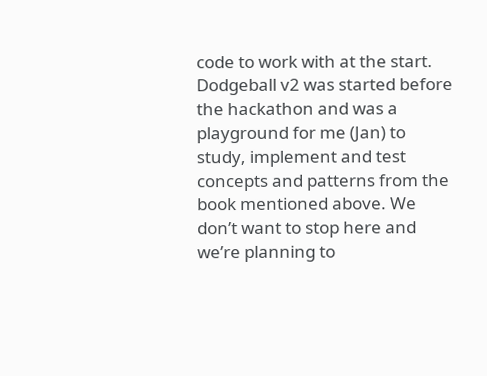code to work with at the start. Dodgeball v2 was started before the hackathon and was a playground for me (Jan) to study, implement and test concepts and patterns from the book mentioned above. We don’t want to stop here and we’re planning to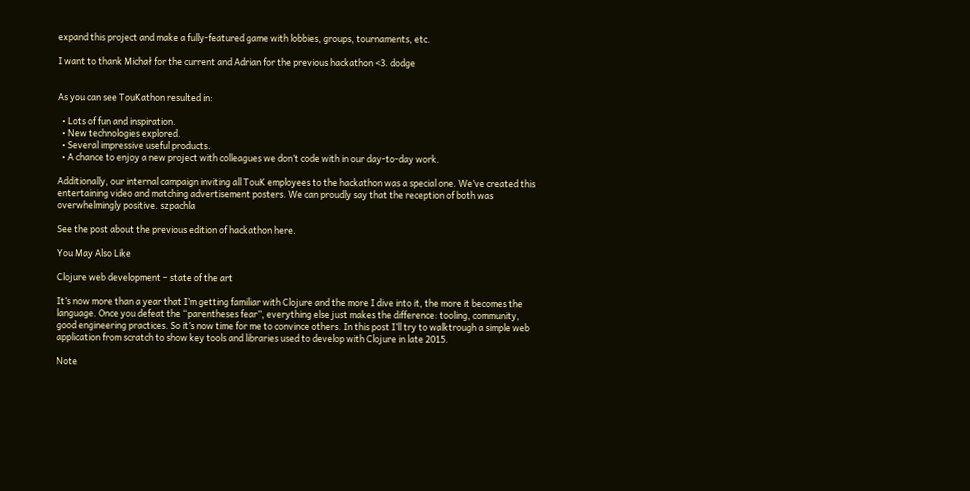expand this project and make a fully-featured game with lobbies, groups, tournaments, etc.

I want to thank Michał for the current and Adrian for the previous hackathon <3. dodge


As you can see TouKathon resulted in:

  • Lots of fun and inspiration.
  • New technologies explored.
  • Several impressive useful products.
  • A chance to enjoy a new project with colleagues we don’t code with in our day-to-day work.

Additionally, our internal campaign inviting all TouK employees to the hackathon was a special one. We’ve created this entertaining video and matching advertisement posters. We can proudly say that the reception of both was overwhelmingly positive. szpachla

See the post about the previous edition of hackathon here.

You May Also Like

Clojure web development – state of the art

It’s now more than a year that I’m getting familiar with Clojure and the more I dive into it, the more it becomes the language. Once you defeat the “parentheses fear”, everything else just makes the difference: tooling, community, good engineering practices. So it’s now time for me to convince others. In this post I’ll try to walktrough a simple web application from scratch to show key tools and libraries used to develop with Clojure in late 2015.

Note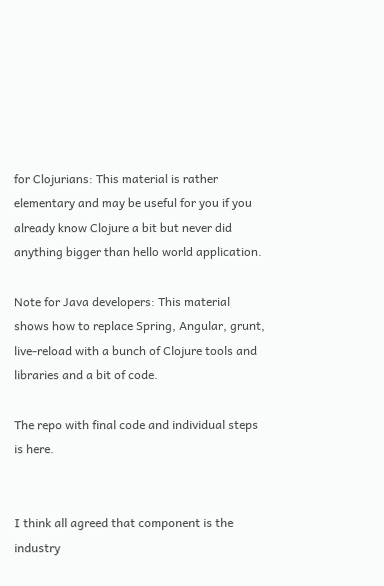for Clojurians: This material is rather elementary and may be useful for you if you already know Clojure a bit but never did anything bigger than hello world application.

Note for Java developers: This material shows how to replace Spring, Angular, grunt, live-reload with a bunch of Clojure tools and libraries and a bit of code.

The repo with final code and individual steps is here.


I think all agreed that component is the industry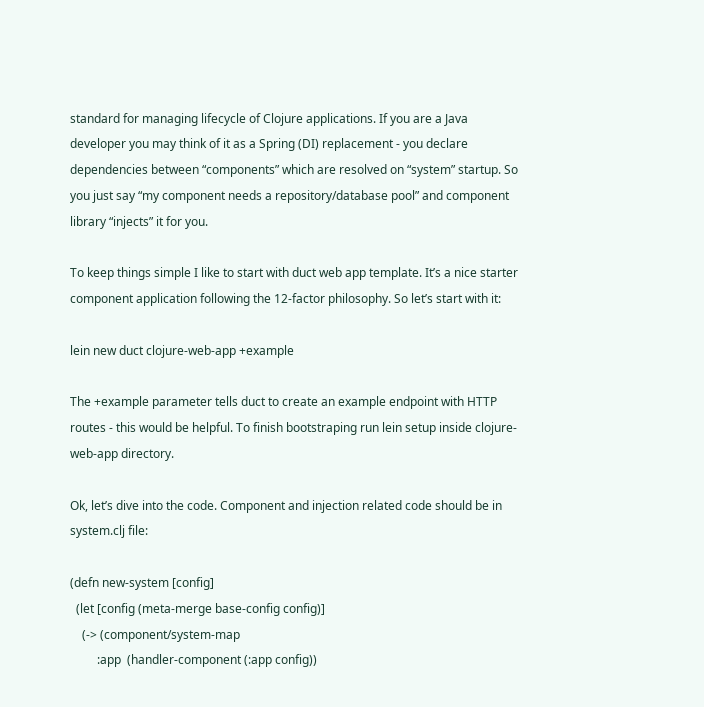standard for managing lifecycle of Clojure applications. If you are a Java developer you may think of it as a Spring (DI) replacement - you declare dependencies between “components” which are resolved on “system” startup. So you just say “my component needs a repository/database pool” and component library “injects” it for you.

To keep things simple I like to start with duct web app template. It’s a nice starter component application following the 12-factor philosophy. So let’s start with it:

lein new duct clojure-web-app +example

The +example parameter tells duct to create an example endpoint with HTTP routes - this would be helpful. To finish bootstraping run lein setup inside clojure-web-app directory.

Ok, let’s dive into the code. Component and injection related code should be in system.clj file:

(defn new-system [config]
  (let [config (meta-merge base-config config)]
    (-> (component/system-map
         :app  (handler-component (:app config))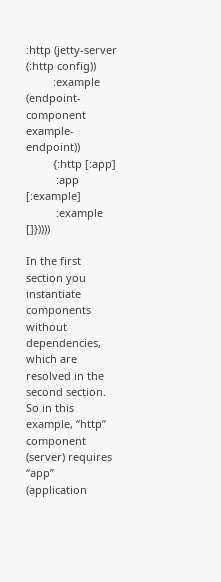:http (jetty-server (:http config))
         :example (endpoint-component example-endpoint))
         {:http [:app]
          :app  [:example]
          :example []}))))

In the first section you instantiate components without dependencies, which are resolved in the second section. So in this example, “http” component (server) requires “app” (application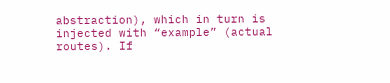abstraction), which in turn is injected with “example” (actual routes). If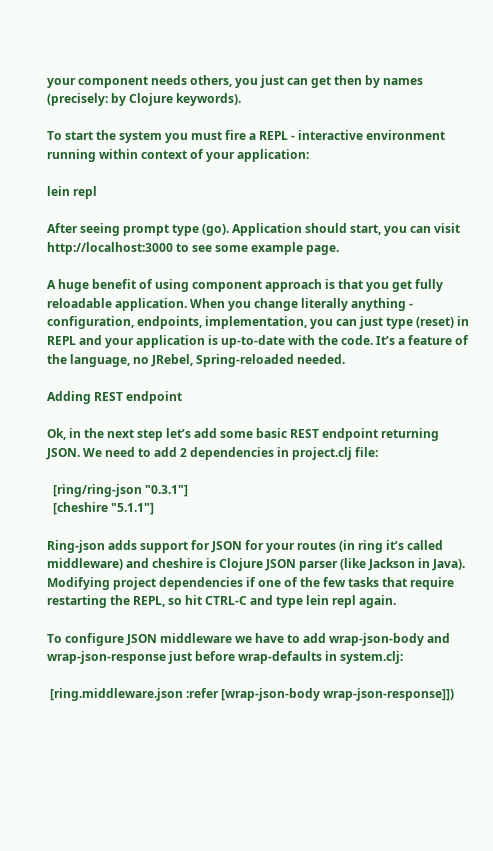your component needs others, you just can get then by names (precisely: by Clojure keywords).

To start the system you must fire a REPL - interactive environment running within context of your application:

lein repl

After seeing prompt type (go). Application should start, you can visit http://localhost:3000 to see some example page.

A huge benefit of using component approach is that you get fully reloadable application. When you change literally anything - configuration, endpoints, implementation, you can just type (reset) in REPL and your application is up-to-date with the code. It’s a feature of the language, no JRebel, Spring-reloaded needed.

Adding REST endpoint

Ok, in the next step let’s add some basic REST endpoint returning JSON. We need to add 2 dependencies in project.clj file:

  [ring/ring-json "0.3.1"]
  [cheshire "5.1.1"]

Ring-json adds support for JSON for your routes (in ring it’s called middleware) and cheshire is Clojure JSON parser (like Jackson in Java). Modifying project dependencies if one of the few tasks that require restarting the REPL, so hit CTRL-C and type lein repl again.

To configure JSON middleware we have to add wrap-json-body and wrap-json-response just before wrap-defaults in system.clj:

 [ring.middleware.json :refer [wrap-json-body wrap-json-response]])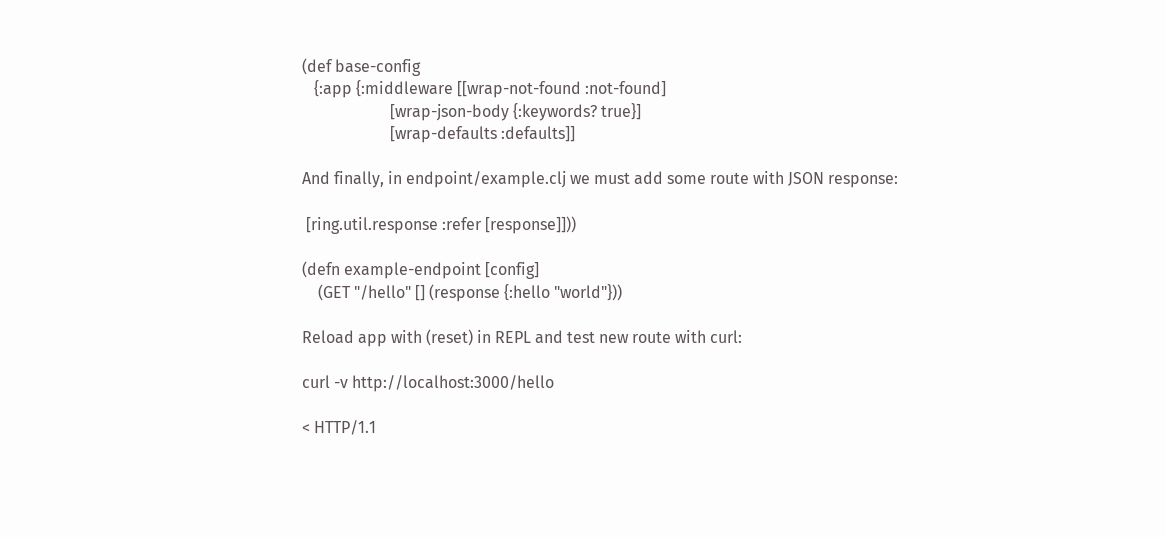(def base-config
   {:app {:middleware [[wrap-not-found :not-found]
                      [wrap-json-body {:keywords? true}]
                      [wrap-defaults :defaults]]

And finally, in endpoint/example.clj we must add some route with JSON response:

 [ring.util.response :refer [response]]))

(defn example-endpoint [config]
    (GET "/hello" [] (response {:hello "world"}))

Reload app with (reset) in REPL and test new route with curl:

curl -v http://localhost:3000/hello

< HTTP/1.1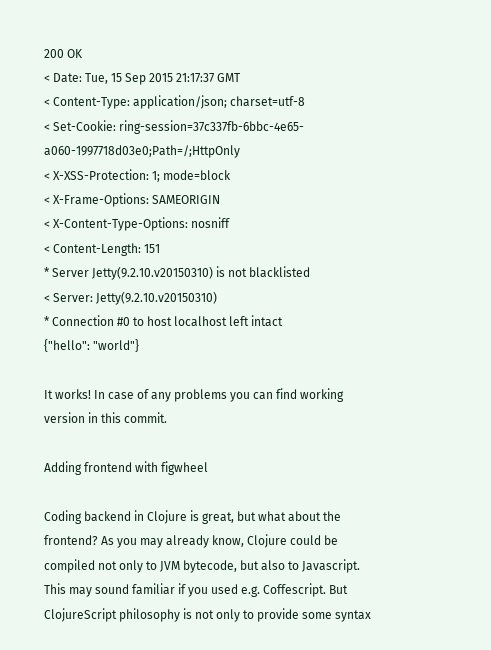200 OK
< Date: Tue, 15 Sep 2015 21:17:37 GMT
< Content-Type: application/json; charset=utf-8
< Set-Cookie: ring-session=37c337fb-6bbc-4e65-a060-1997718d03e0;Path=/;HttpOnly
< X-XSS-Protection: 1; mode=block
< X-Frame-Options: SAMEORIGIN
< X-Content-Type-Options: nosniff
< Content-Length: 151
* Server Jetty(9.2.10.v20150310) is not blacklisted
< Server: Jetty(9.2.10.v20150310)
* Connection #0 to host localhost left intact
{"hello": "world"}

It works! In case of any problems you can find working version in this commit.

Adding frontend with figwheel

Coding backend in Clojure is great, but what about the frontend? As you may already know, Clojure could be compiled not only to JVM bytecode, but also to Javascript. This may sound familiar if you used e.g. Coffescript. But ClojureScript philosophy is not only to provide some syntax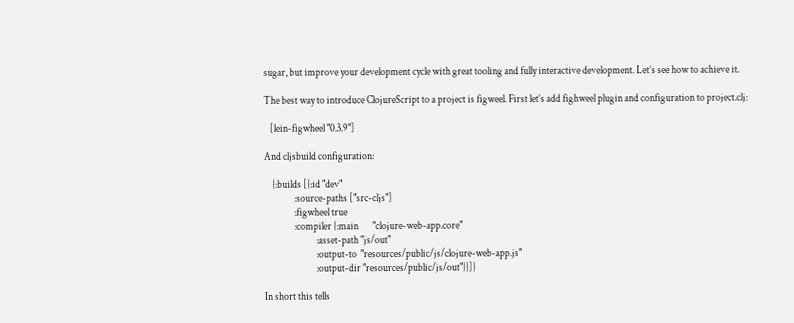sugar, but improve your development cycle with great tooling and fully interactive development. Let’s see how to achieve it.

The best way to introduce ClojureScript to a project is figweel. First let’s add fighweel plugin and configuration to project.clj:

   [lein-figwheel "0.3.9"]

And cljsbuild configuration:

    {:builds [{:id "dev"
               :source-paths ["src-cljs"]
               :figwheel true
               :compiler {:main       "clojure-web-app.core"
                          :asset-path "js/out"
                          :output-to  "resources/public/js/clojure-web-app.js"
                          :output-dir "resources/public/js/out"}}]}

In short this tells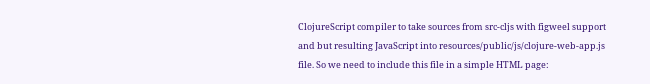ClojureScript compiler to take sources from src-cljs with figweel support and but resulting JavaScript into resources/public/js/clojure-web-app.js file. So we need to include this file in a simple HTML page: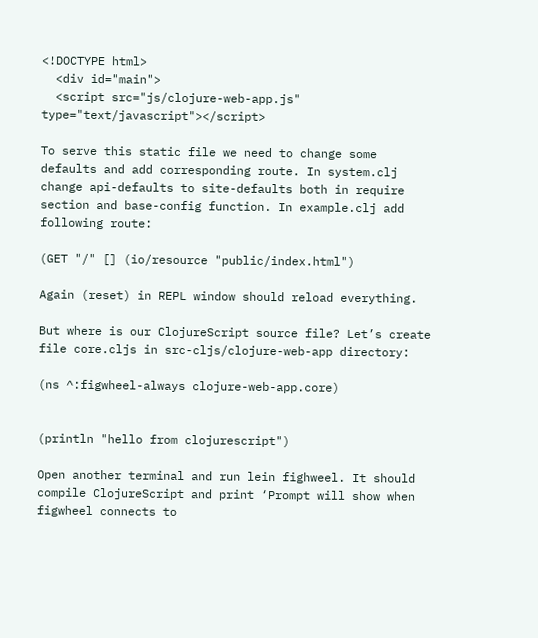<!DOCTYPE html>
  <div id="main">
  <script src="js/clojure-web-app.js" type="text/javascript"></script>

To serve this static file we need to change some defaults and add corresponding route. In system.clj change api-defaults to site-defaults both in require section and base-config function. In example.clj add following route:

(GET "/" [] (io/resource "public/index.html")

Again (reset) in REPL window should reload everything.

But where is our ClojureScript source file? Let’s create file core.cljs in src-cljs/clojure-web-app directory:

(ns ^:figwheel-always clojure-web-app.core)


(println "hello from clojurescript")

Open another terminal and run lein fighweel. It should compile ClojureScript and print ‘Prompt will show when figwheel connects to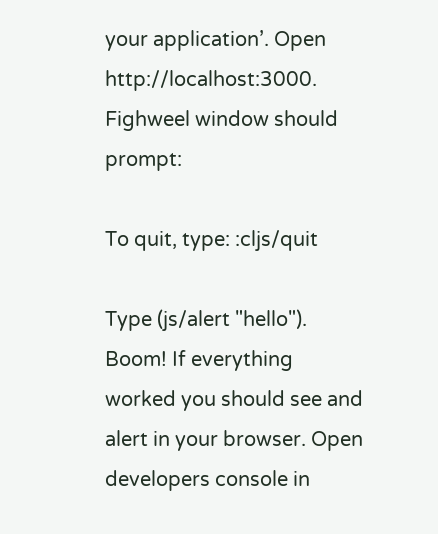your application’. Open http://localhost:3000. Fighweel window should prompt:

To quit, type: :cljs/quit

Type (js/alert "hello"). Boom! If everything worked you should see and alert in your browser. Open developers console in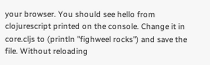your browser. You should see hello from clojurescript printed on the console. Change it in core.cljs to (println "fighweel rocks") and save the file. Without reloading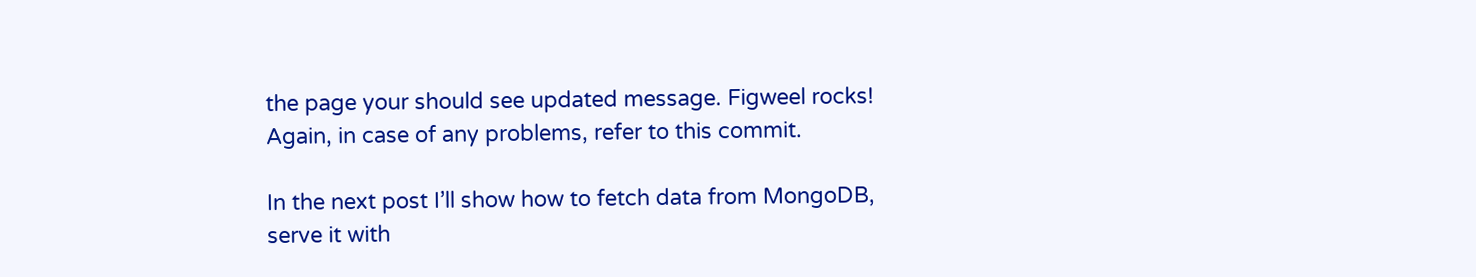the page your should see updated message. Figweel rocks! Again, in case of any problems, refer to this commit.

In the next post I’ll show how to fetch data from MongoDB, serve it with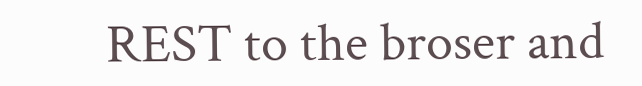REST to the broser and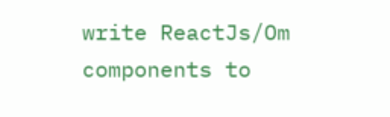write ReactJs/Om components to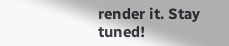render it. Stay tuned!